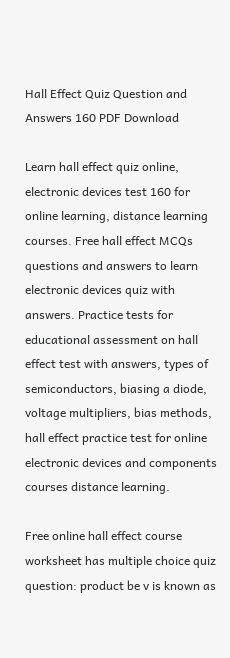Hall Effect Quiz Question and Answers 160 PDF Download

Learn hall effect quiz online, electronic devices test 160 for online learning, distance learning courses. Free hall effect MCQs questions and answers to learn electronic devices quiz with answers. Practice tests for educational assessment on hall effect test with answers, types of semiconductors, biasing a diode, voltage multipliers, bias methods, hall effect practice test for online electronic devices and components courses distance learning.

Free online hall effect course worksheet has multiple choice quiz question: product be v is known as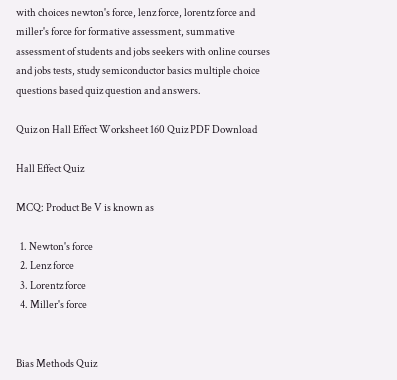with choices newton's force, lenz force, lorentz force and miller's force for formative assessment, summative assessment of students and jobs seekers with online courses and jobs tests, study semiconductor basics multiple choice questions based quiz question and answers.

Quiz on Hall Effect Worksheet 160 Quiz PDF Download

Hall Effect Quiz

MCQ: Product Be V is known as

  1. Newton's force
  2. Lenz force
  3. Lorentz force
  4. Miller's force


Bias Methods Quiz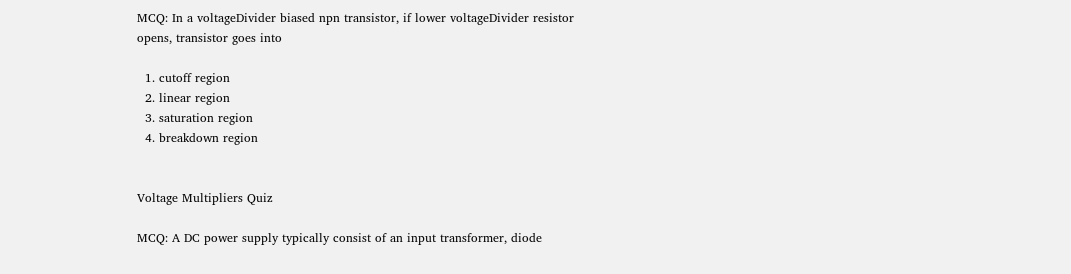MCQ: In a voltageDivider biased npn transistor, if lower voltageDivider resistor opens, transistor goes into

  1. cutoff region
  2. linear region
  3. saturation region
  4. breakdown region


Voltage Multipliers Quiz

MCQ: A DC power supply typically consist of an input transformer, diode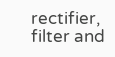rectifier, filter and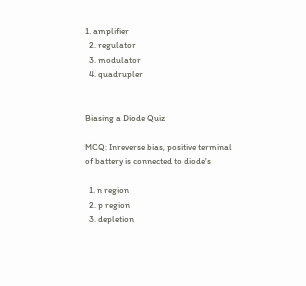1. amplifier
  2. regulator
  3. modulator
  4. quadrupler


Biasing a Diode Quiz

MCQ: Inreverse bias, positive terminal of battery is connected to diode's

  1. n region
  2. p region
  3. depletion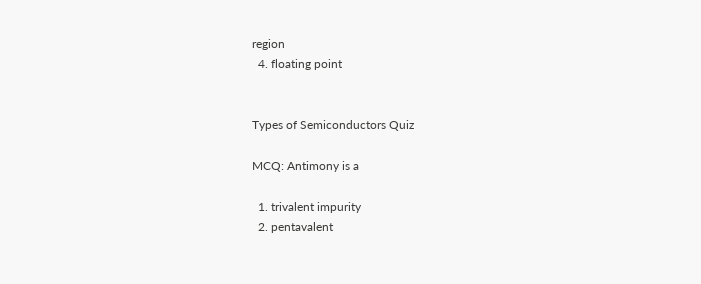region
  4. floating point


Types of Semiconductors Quiz

MCQ: Antimony is a

  1. trivalent impurity
  2. pentavalent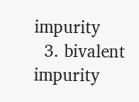impurity
  3. bivalent impurity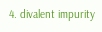4. divalent impurity